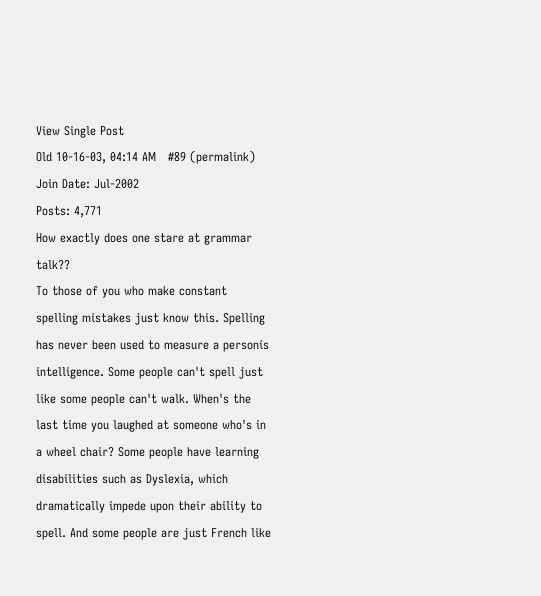View Single Post
Old 10-16-03, 04:14 AM   #89 (permalink)
Join Date: Jul-2002
Posts: 4,771
How exactly does one stare at grammar talk??
To those of you who make constant spelling mistakes just know this. Spelling has never been used to measure a personís intelligence. Some people can't spell just like some people can't walk. When's the last time you laughed at someone who's in a wheel chair? Some people have learning disabilities such as Dyslexia, which dramatically impede upon their ability to spell. And some people are just French like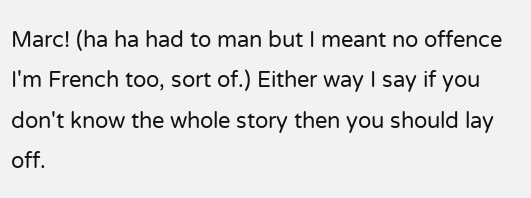Marc! (ha ha had to man but I meant no offence I'm French too, sort of.) Either way I say if you don't know the whole story then you should lay off.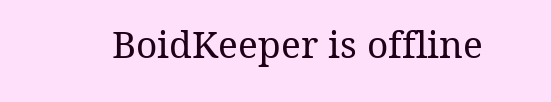BoidKeeper is offline